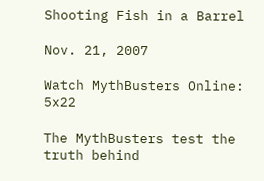Shooting Fish in a Barrel

Nov. 21, 2007

Watch MythBusters Online: 5x22

The MythBusters test the truth behind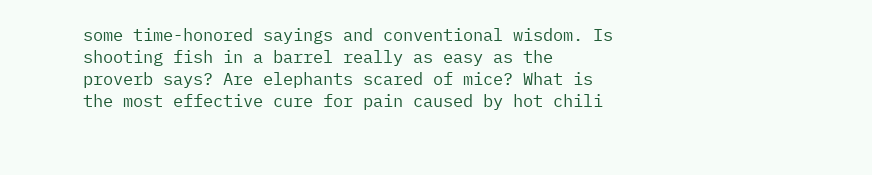some time-honored sayings and conventional wisdom. Is shooting fish in a barrel really as easy as the proverb says? Are elephants scared of mice? What is the most effective cure for pain caused by hot chili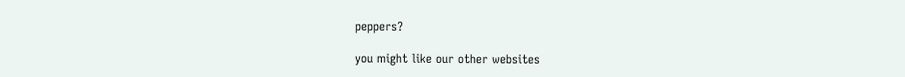peppers?

you might like our other websites